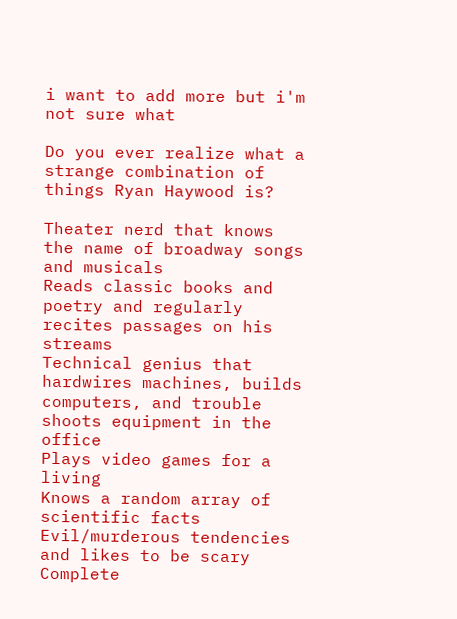i want to add more but i'm not sure what

Do you ever realize what a strange combination of things Ryan Haywood is?

Theater nerd that knows the name of broadway songs and musicals
Reads classic books and poetry and regularly recites passages on his streams
Technical genius that hardwires machines, builds computers, and trouble shoots equipment in the office
Plays video games for a living
Knows a random array of scientific facts
Evil/murderous tendencies and likes to be scary
Complete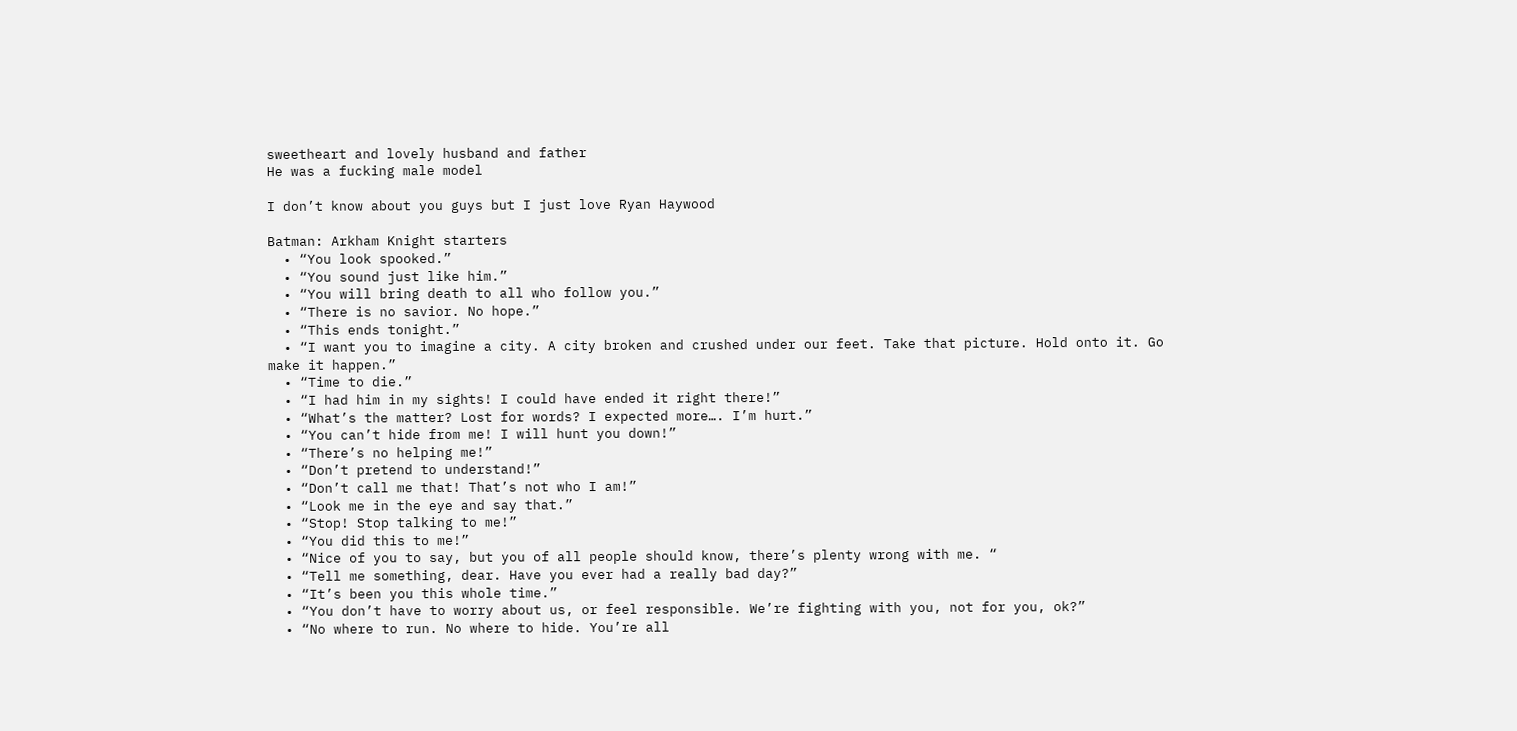sweetheart and lovely husband and father
He was a fucking male model

I don’t know about you guys but I just love Ryan Haywood

Batman: Arkham Knight starters
  • “You look spooked.”
  • “You sound just like him.”
  • “You will bring death to all who follow you.”
  • “There is no savior. No hope.”
  • “This ends tonight.”
  • “I want you to imagine a city. A city broken and crushed under our feet. Take that picture. Hold onto it. Go make it happen.”
  • “Time to die.”
  • “I had him in my sights! I could have ended it right there!”
  • “What’s the matter? Lost for words? I expected more…. I’m hurt.”
  • “You can’t hide from me! I will hunt you down!”
  • “There’s no helping me!”
  • “Don’t pretend to understand!”
  • “Don’t call me that! That’s not who I am!”
  • “Look me in the eye and say that.”
  • “Stop! Stop talking to me!”
  • “You did this to me!”
  • “Nice of you to say, but you of all people should know, there’s plenty wrong with me. “
  • “Tell me something, dear. Have you ever had a really bad day?”
  • “It’s been you this whole time.”
  • “You don’t have to worry about us, or feel responsible. We’re fighting with you, not for you, ok?”
  • “No where to run. No where to hide. You’re all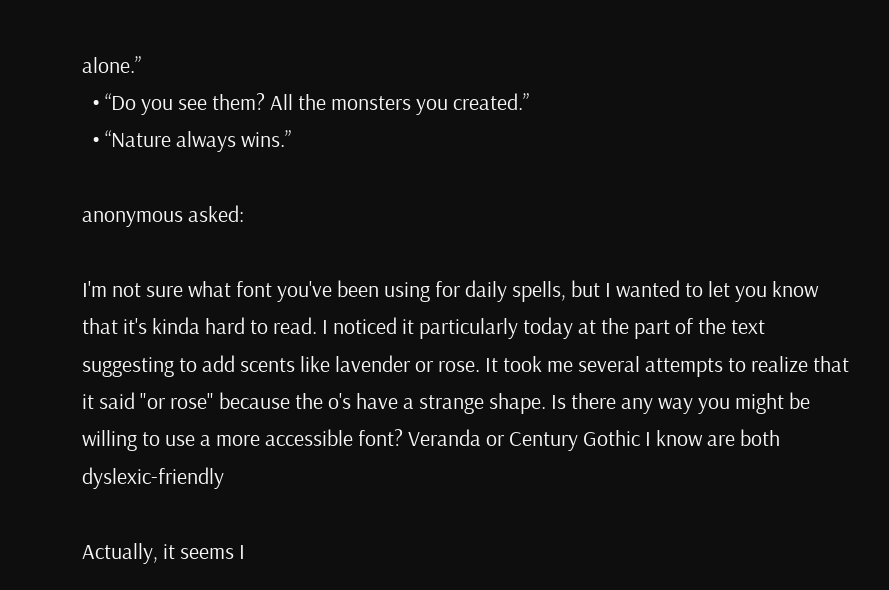alone.”
  • “Do you see them? All the monsters you created.”
  • “Nature always wins.”

anonymous asked:

I'm not sure what font you've been using for daily spells, but I wanted to let you know that it's kinda hard to read. I noticed it particularly today at the part of the text suggesting to add scents like lavender or rose. It took me several attempts to realize that it said "or rose" because the o's have a strange shape. Is there any way you might be willing to use a more accessible font? Veranda or Century Gothic I know are both dyslexic-friendly

Actually, it seems I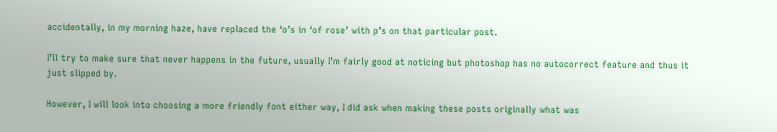accidentally, in my morning haze, have replaced the ‘o’s in ‘of rose’ with p’s on that particular post.

I’ll try to make sure that never happens in the future, usually I’m fairly good at noticing but photoshop has no autocorrect feature and thus it just slipped by.

However, I will look into choosing a more friendly font either way, I did ask when making these posts originally what was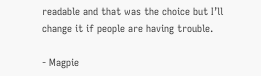readable and that was the choice but I’ll change it if people are having trouble.

- Magpie